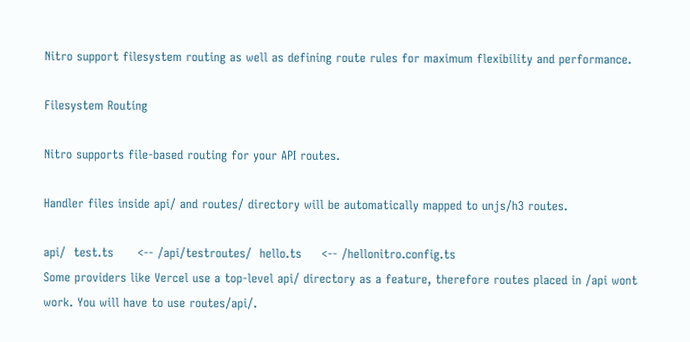Nitro support filesystem routing as well as defining route rules for maximum flexibility and performance.

Filesystem Routing

Nitro supports file-based routing for your API routes.

Handler files inside api/ and routes/ directory will be automatically mapped to unjs/h3 routes.

api/  test.ts      <-- /api/testroutes/  hello.ts     <-- /hellonitro.config.ts
Some providers like Vercel use a top-level api/ directory as a feature, therefore routes placed in /api wont work. You will have to use routes/api/.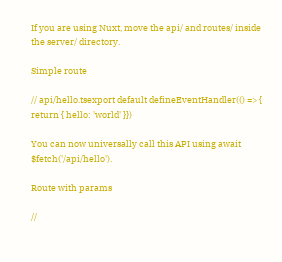If you are using Nuxt, move the api/ and routes/ inside the server/ directory.

Simple route

// api/hello.tsexport default defineEventHandler(() => {  return { hello: 'world' }})

You can now universally call this API using await $fetch('/api/hello').

Route with params

//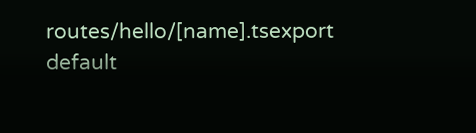routes/hello/[name].tsexport default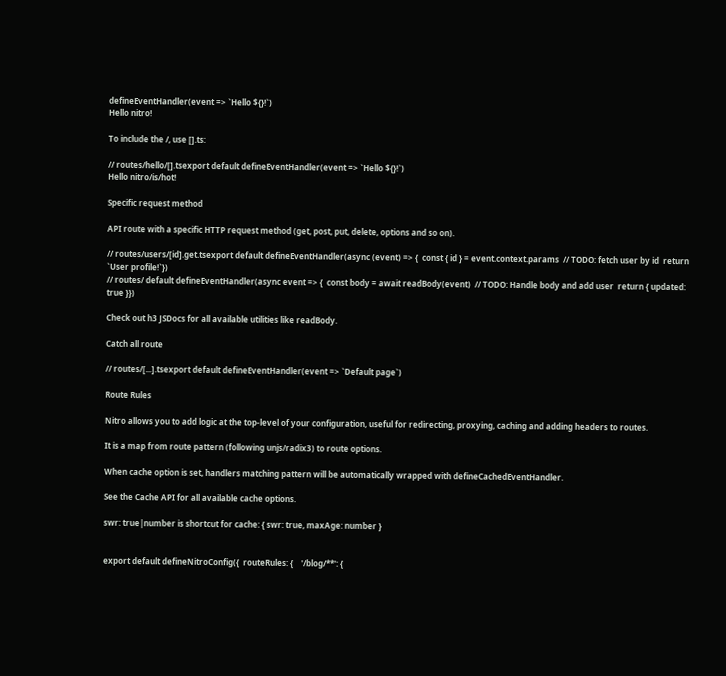defineEventHandler(event => `Hello ${}!`)
Hello nitro!

To include the /, use [].ts:

// routes/hello/[].tsexport default defineEventHandler(event => `Hello ${}!`)
Hello nitro/is/hot!

Specific request method

API route with a specific HTTP request method (get, post, put, delete, options and so on).

// routes/users/[id].get.tsexport default defineEventHandler(async (event) => {  const { id } = event.context.params  // TODO: fetch user by id  return `User profile!`})
// routes/ default defineEventHandler(async event => {  const body = await readBody(event)  // TODO: Handle body and add user  return { updated: true }})

Check out h3 JSDocs for all available utilities like readBody.

Catch all route

// routes/[...].tsexport default defineEventHandler(event => `Default page`)

Route Rules

Nitro allows you to add logic at the top-level of your configuration, useful for redirecting, proxying, caching and adding headers to routes.

It is a map from route pattern (following unjs/radix3) to route options.

When cache option is set, handlers matching pattern will be automatically wrapped with defineCachedEventHandler.

See the Cache API for all available cache options.

swr: true|number is shortcut for cache: { swr: true, maxAge: number }


export default defineNitroConfig({  routeRules: {    '/blog/**': {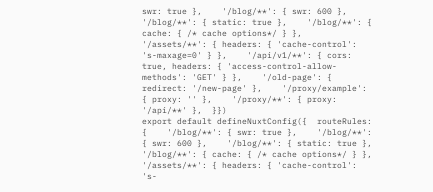swr: true },    '/blog/**': { swr: 600 },    '/blog/**': { static: true },    '/blog/**': { cache: { /* cache options*/ } },    '/assets/**': { headers: { 'cache-control': 's-maxage=0' } },    '/api/v1/**': { cors: true, headers: { 'access-control-allow-methods': 'GET' } },    '/old-page': { redirect: '/new-page' },    '/proxy/example': { proxy: '' },    '/proxy/**': { proxy: '/api/**' },  }})
export default defineNuxtConfig({  routeRules: {    '/blog/**': { swr: true },    '/blog/**': { swr: 600 },    '/blog/**': { static: true },    '/blog/**': { cache: { /* cache options*/ } },    '/assets/**': { headers: { 'cache-control': 's-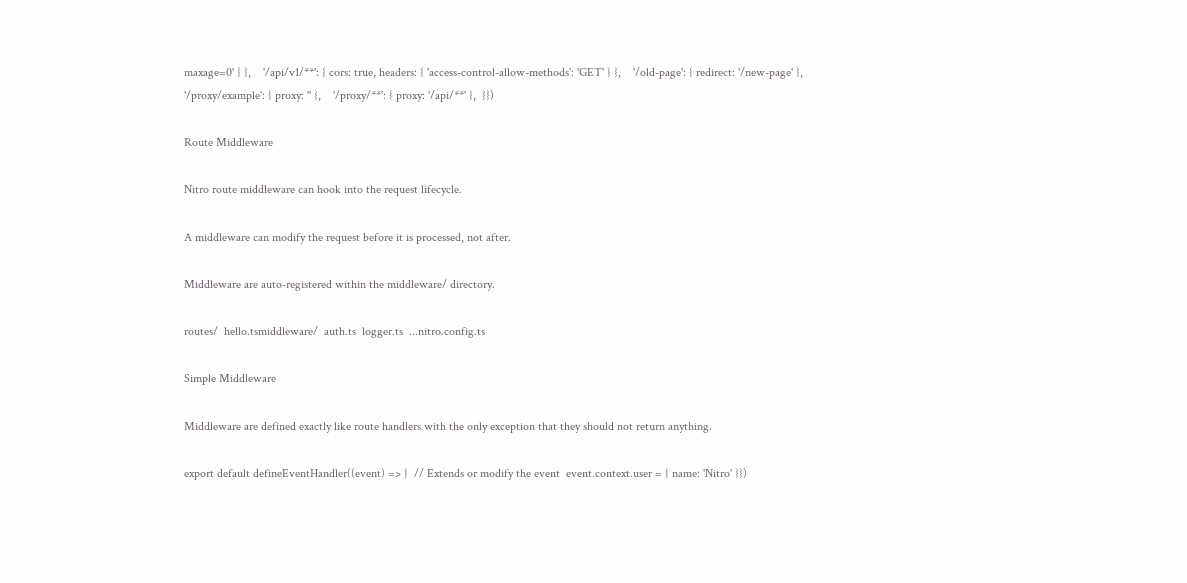maxage=0' } },    '/api/v1/**': { cors: true, headers: { 'access-control-allow-methods': 'GET' } },    '/old-page': { redirect: '/new-page' },    '/proxy/example': { proxy: '' },    '/proxy/**': { proxy: '/api/**' },  }})

Route Middleware

Nitro route middleware can hook into the request lifecycle.

A middleware can modify the request before it is processed, not after.

Middleware are auto-registered within the middleware/ directory.

routes/  hello.tsmiddleware/  auth.ts  logger.ts  ...nitro.config.ts

Simple Middleware

Middleware are defined exactly like route handlers with the only exception that they should not return anything.

export default defineEventHandler((event) => {  // Extends or modify the event  event.context.user = { name: 'Nitro' }})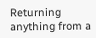Returning anything from a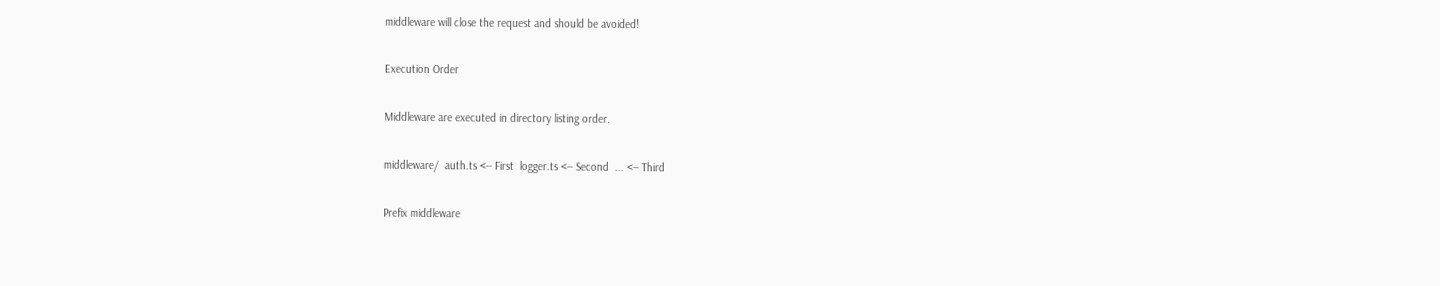middleware will close the request and should be avoided!

Execution Order

Middleware are executed in directory listing order.

middleware/  auth.ts <-- First  logger.ts <-- Second  ... <-- Third

Prefix middleware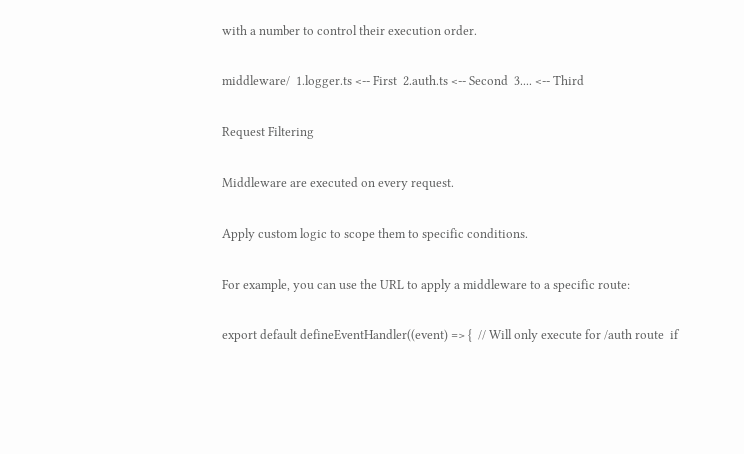with a number to control their execution order.

middleware/  1.logger.ts <-- First  2.auth.ts <-- Second  3.... <-- Third

Request Filtering

Middleware are executed on every request.

Apply custom logic to scope them to specific conditions.

For example, you can use the URL to apply a middleware to a specific route:

export default defineEventHandler((event) => {  // Will only execute for /auth route  if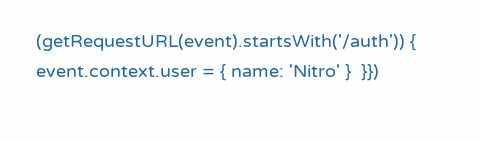(getRequestURL(event).startsWith('/auth')) {    event.context.user = { name: 'Nitro' }  }})